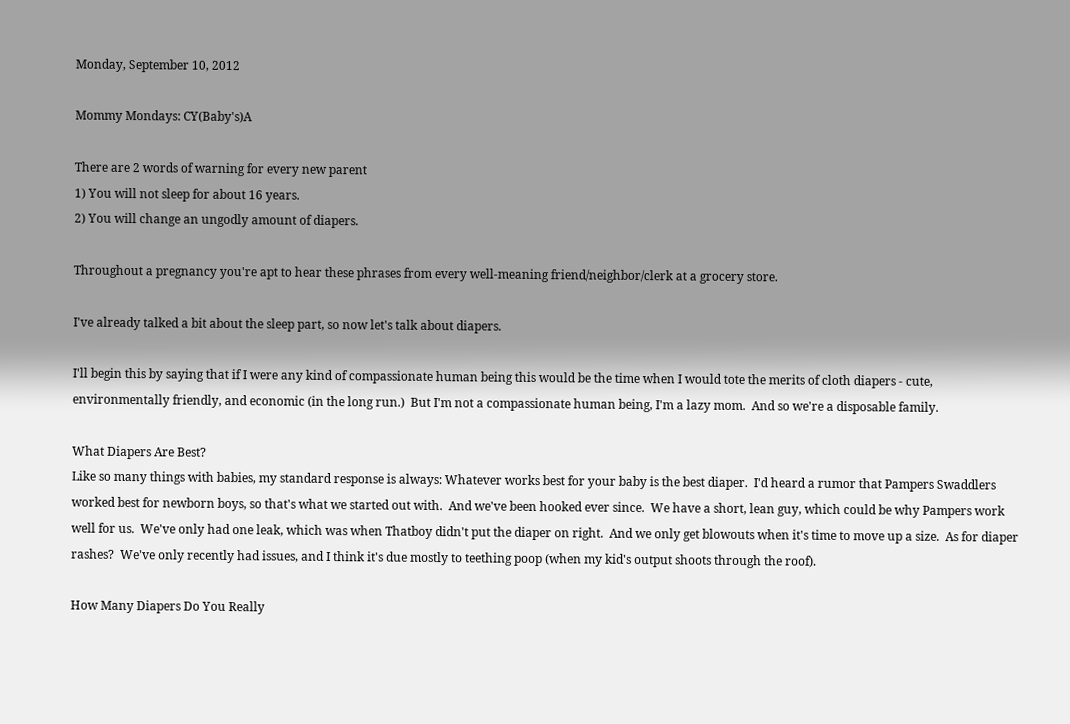Monday, September 10, 2012

Mommy Mondays: CY(Baby's)A

There are 2 words of warning for every new parent
1) You will not sleep for about 16 years.
2) You will change an ungodly amount of diapers.

Throughout a pregnancy you're apt to hear these phrases from every well-meaning friend/neighbor/clerk at a grocery store.

I've already talked a bit about the sleep part, so now let's talk about diapers.

I'll begin this by saying that if I were any kind of compassionate human being this would be the time when I would tote the merits of cloth diapers - cute, environmentally friendly, and economic (in the long run.)  But I'm not a compassionate human being, I'm a lazy mom.  And so we're a disposable family.

What Diapers Are Best?
Like so many things with babies, my standard response is always: Whatever works best for your baby is the best diaper.  I'd heard a rumor that Pampers Swaddlers worked best for newborn boys, so that's what we started out with.  And we've been hooked ever since.  We have a short, lean guy, which could be why Pampers work well for us.  We've only had one leak, which was when Thatboy didn't put the diaper on right.  And we only get blowouts when it's time to move up a size.  As for diaper rashes?  We've only recently had issues, and I think it's due mostly to teething poop (when my kid's output shoots through the roof).

How Many Diapers Do You Really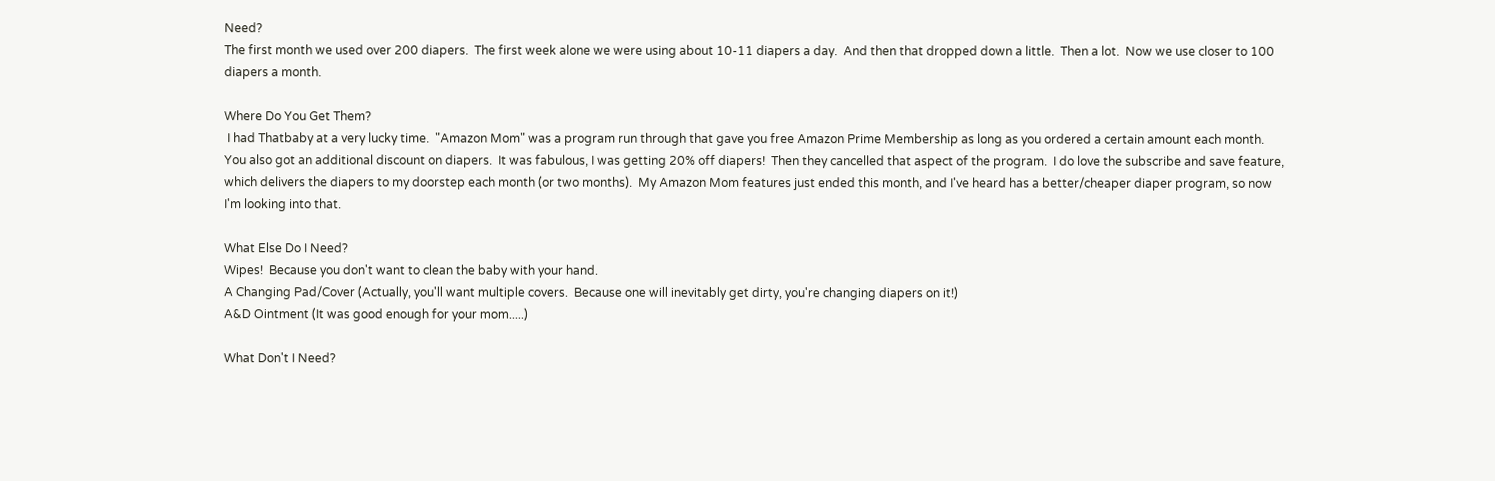Need?
The first month we used over 200 diapers.  The first week alone we were using about 10-11 diapers a day.  And then that dropped down a little.  Then a lot.  Now we use closer to 100 diapers a month.

Where Do You Get Them?
 I had Thatbaby at a very lucky time.  "Amazon Mom" was a program run through that gave you free Amazon Prime Membership as long as you ordered a certain amount each month. You also got an additional discount on diapers.  It was fabulous, I was getting 20% off diapers!  Then they cancelled that aspect of the program.  I do love the subscribe and save feature, which delivers the diapers to my doorstep each month (or two months).  My Amazon Mom features just ended this month, and I've heard has a better/cheaper diaper program, so now I'm looking into that.

What Else Do I Need?
Wipes!  Because you don't want to clean the baby with your hand.
A Changing Pad/Cover (Actually, you'll want multiple covers.  Because one will inevitably get dirty, you're changing diapers on it!)
A&D Ointment (It was good enough for your mom.....)

What Don't I Need?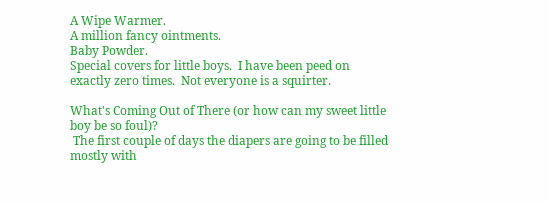A Wipe Warmer.
A million fancy ointments.
Baby Powder.
Special covers for little boys.  I have been peed on exactly zero times.  Not everyone is a squirter.

What's Coming Out of There (or how can my sweet little boy be so foul)?
 The first couple of days the diapers are going to be filled mostly with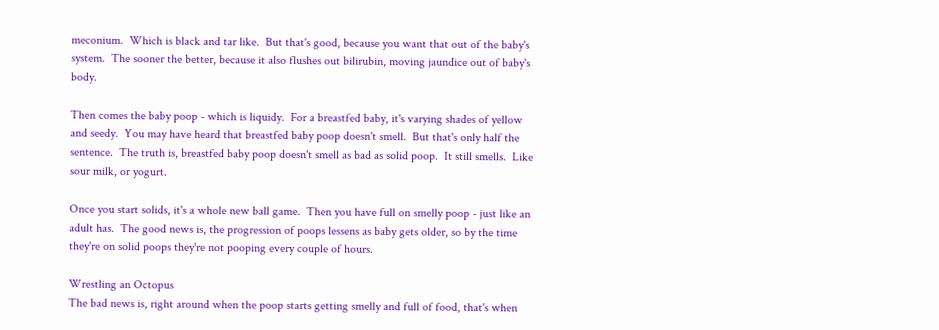meconium.  Which is black and tar like.  But that's good, because you want that out of the baby's system.  The sooner the better, because it also flushes out bilirubin, moving jaundice out of baby's body.

Then comes the baby poop - which is liquidy.  For a breastfed baby, it's varying shades of yellow and seedy.  You may have heard that breastfed baby poop doesn't smell.  But that's only half the sentence.  The truth is, breastfed baby poop doesn't smell as bad as solid poop.  It still smells.  Like sour milk, or yogurt.

Once you start solids, it's a whole new ball game.  Then you have full on smelly poop - just like an adult has.  The good news is, the progression of poops lessens as baby gets older, so by the time they're on solid poops they're not pooping every couple of hours.

Wrestling an Octopus
The bad news is, right around when the poop starts getting smelly and full of food, that's when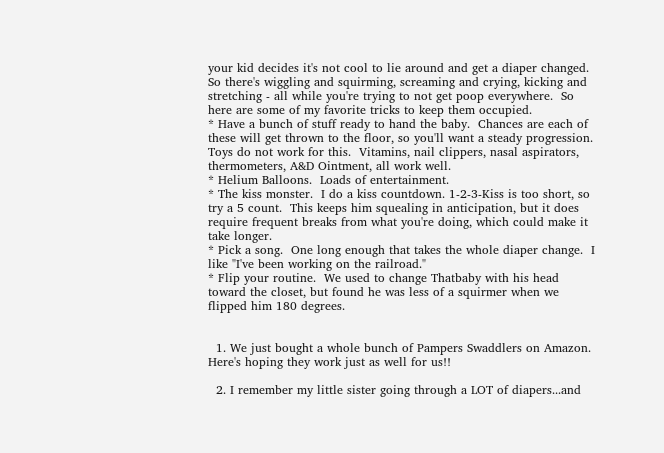your kid decides it's not cool to lie around and get a diaper changed.  So there's wiggling and squirming, screaming and crying, kicking and stretching - all while you're trying to not get poop everywhere.  So here are some of my favorite tricks to keep them occupied.
* Have a bunch of stuff ready to hand the baby.  Chances are each of these will get thrown to the floor, so you'll want a steady progression.  Toys do not work for this.  Vitamins, nail clippers, nasal aspirators, thermometers, A&D Ointment, all work well.
* Helium Balloons.  Loads of entertainment.
* The kiss monster.  I do a kiss countdown. 1-2-3-Kiss is too short, so try a 5 count.  This keeps him squealing in anticipation, but it does require frequent breaks from what you're doing, which could make it take longer.
* Pick a song.  One long enough that takes the whole diaper change.  I like "I've been working on the railroad."
* Flip your routine.  We used to change Thatbaby with his head toward the closet, but found he was less of a squirmer when we flipped him 180 degrees.


  1. We just bought a whole bunch of Pampers Swaddlers on Amazon. Here's hoping they work just as well for us!!

  2. I remember my little sister going through a LOT of diapers...and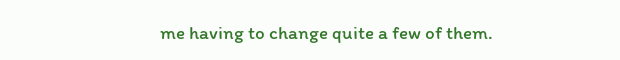me having to change quite a few of them.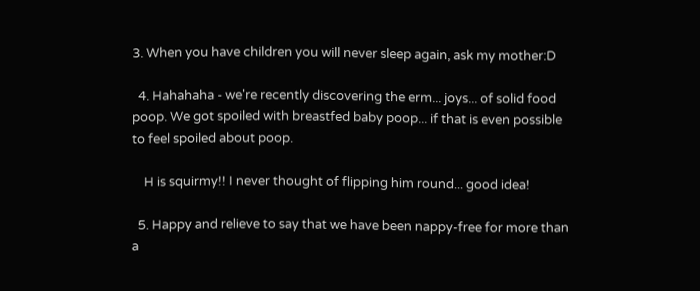3. When you have children you will never sleep again, ask my mother:D

  4. Hahahaha - we're recently discovering the erm... joys... of solid food poop. We got spoiled with breastfed baby poop... if that is even possible to feel spoiled about poop.

    H is squirmy!! I never thought of flipping him round... good idea!

  5. Happy and relieve to say that we have been nappy-free for more than a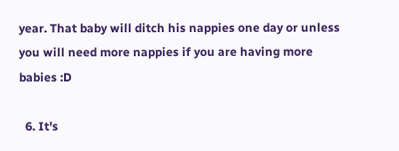year. That baby will ditch his nappies one day or unless you will need more nappies if you are having more babies :D

  6. It's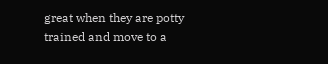great when they are potty trained and move to a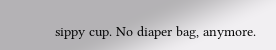sippy cup. No diaper bag, anymore.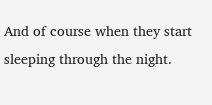And of course when they start sleeping through the night.